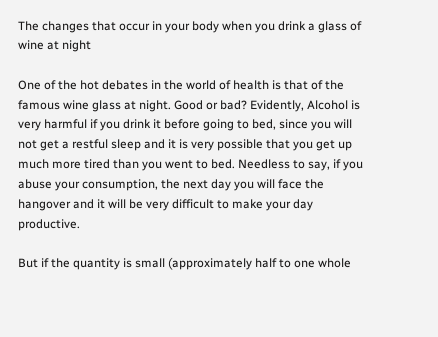The changes that occur in your body when you drink a glass of wine at night

One of the hot debates in the world of health is that of the famous wine glass at night. Good or bad? Evidently, Alcohol is very harmful if you drink it before going to bed, since you will not get a restful sleep and it is very possible that you get up much more tired than you went to bed. Needless to say, if you abuse your consumption, the next day you will face the hangover and it will be very difficult to make your day productive.

But if the quantity is small (approximately half to one whole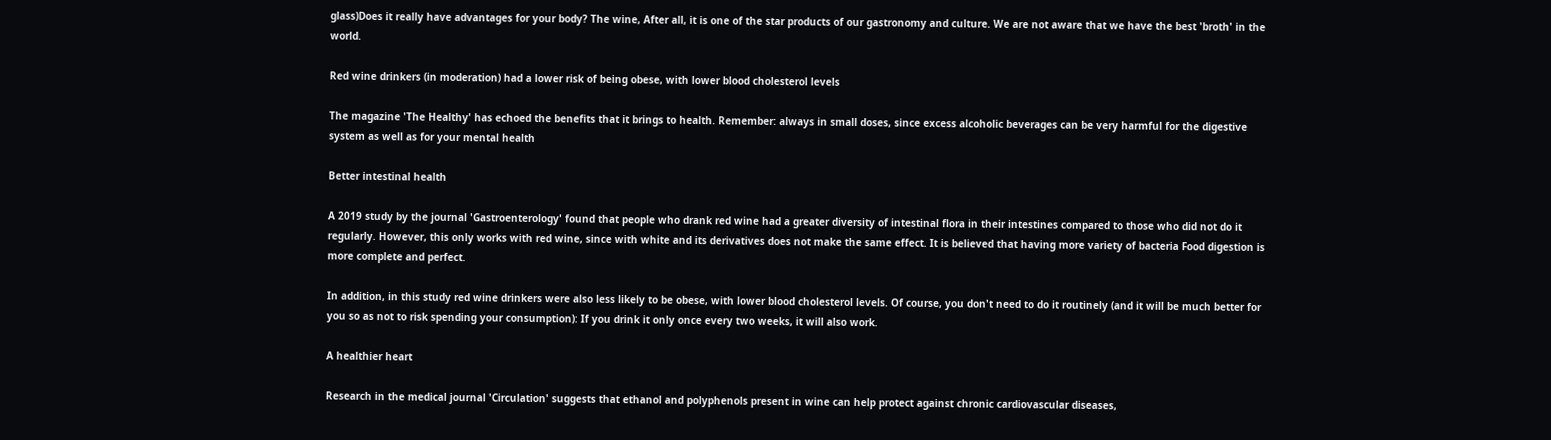glass)Does it really have advantages for your body? The wine, After all, it is one of the star products of our gastronomy and culture. We are not aware that we have the best 'broth' in the world.

Red wine drinkers (in moderation) had a lower risk of being obese, with lower blood cholesterol levels

The magazine 'The Healthy' has echoed the benefits that it brings to health. Remember: always in small doses, since excess alcoholic beverages can be very harmful for the digestive system as well as for your mental health

Better intestinal health

A 2019 study by the journal 'Gastroenterology' found that people who drank red wine had a greater diversity of intestinal flora in their intestines compared to those who did not do it regularly. However, this only works with red wine, since with white and its derivatives does not make the same effect. It is believed that having more variety of bacteria Food digestion is more complete and perfect.

In addition, in this study red wine drinkers were also less likely to be obese, with lower blood cholesterol levels. Of course, you don't need to do it routinely (and it will be much better for you so as not to risk spending your consumption): If you drink it only once every two weeks, it will also work.

A healthier heart

Research in the medical journal 'Circulation' suggests that ethanol and polyphenols present in wine can help protect against chronic cardiovascular diseases,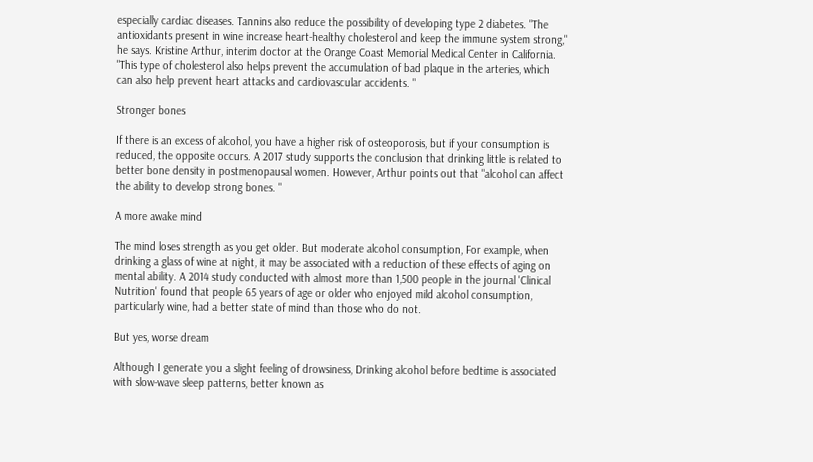especially cardiac diseases. Tannins also reduce the possibility of developing type 2 diabetes. "The antioxidants present in wine increase heart-healthy cholesterol and keep the immune system strong," he says. Kristine Arthur, interim doctor at the Orange Coast Memorial Medical Center in California. "This type of cholesterol also helps prevent the accumulation of bad plaque in the arteries, which can also help prevent heart attacks and cardiovascular accidents. "

Stronger bones

If there is an excess of alcohol, you have a higher risk of osteoporosis, but if your consumption is reduced, the opposite occurs. A 2017 study supports the conclusion that drinking little is related to better bone density in postmenopausal women. However, Arthur points out that "alcohol can affect the ability to develop strong bones. "

A more awake mind

The mind loses strength as you get older. But moderate alcohol consumption, For example, when drinking a glass of wine at night, it may be associated with a reduction of these effects of aging on mental ability. A 2014 study conducted with almost more than 1,500 people in the journal 'Clinical Nutrition' found that people 65 years of age or older who enjoyed mild alcohol consumption, particularly wine, had a better state of mind than those who do not.

But yes, worse dream

Although I generate you a slight feeling of drowsiness, Drinking alcohol before bedtime is associated with slow-wave sleep patterns, better known as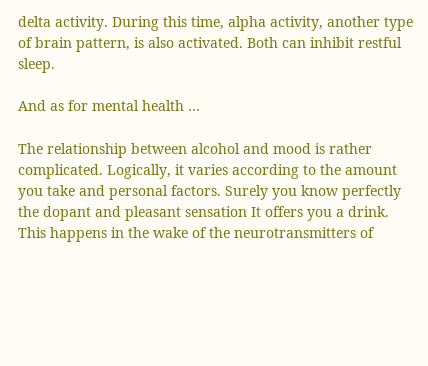delta activity. During this time, alpha activity, another type of brain pattern, is also activated. Both can inhibit restful sleep.

And as for mental health …

The relationship between alcohol and mood is rather complicated. Logically, it varies according to the amount you take and personal factors. Surely you know perfectly the dopant and pleasant sensation It offers you a drink. This happens in the wake of the neurotransmitters of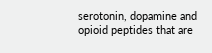serotonin, dopamine and opioid peptides that are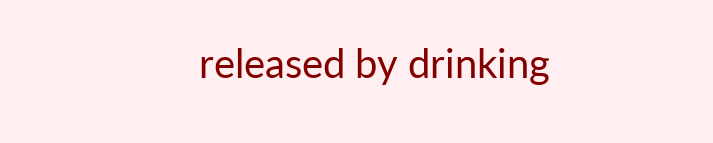released by drinking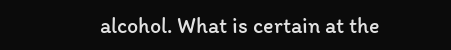alcohol. What is certain at the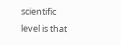scientific level is that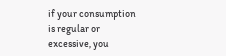if your consumption is regular or excessive, you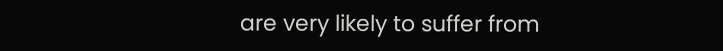are very likely to suffer from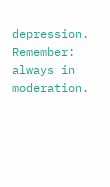depression. Remember: always in moderation.